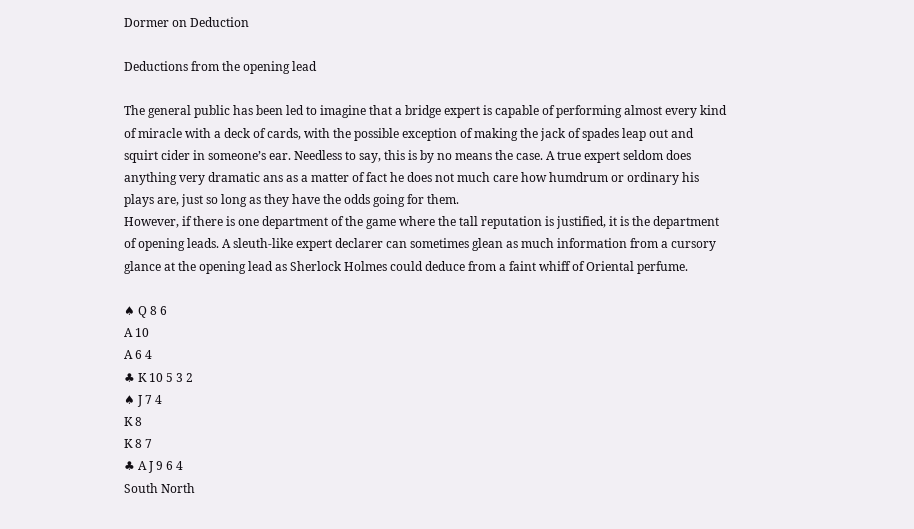Dormer on Deduction

Deductions from the opening lead

The general public has been led to imagine that a bridge expert is capable of performing almost every kind of miracle with a deck of cards, with the possible exception of making the jack of spades leap out and squirt cider in someone’s ear. Needless to say, this is by no means the case. A true expert seldom does anything very dramatic ans as a matter of fact he does not much care how humdrum or ordinary his plays are, just so long as they have the odds going for them.
However, if there is one department of the game where the tall reputation is justified, it is the department of opening leads. A sleuth-like expert declarer can sometimes glean as much information from a cursory glance at the opening lead as Sherlock Holmes could deduce from a faint whiff of Oriental perfume.

♠ Q 8 6
A 10
A 6 4
♣ K 10 5 3 2
♠ J 7 4
K 8
K 8 7
♣ A J 9 6 4
South North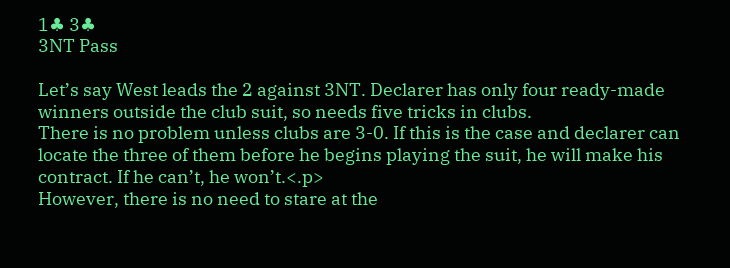1♣ 3♣
3NT Pass

Let’s say West leads the 2 against 3NT. Declarer has only four ready-made winners outside the club suit, so needs five tricks in clubs.
There is no problem unless clubs are 3-0. If this is the case and declarer can locate the three of them before he begins playing the suit, he will make his contract. If he can’t, he won’t.<.p>
However, there is no need to stare at the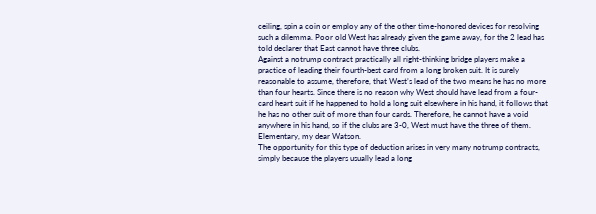ceiling, spin a coin or employ any of the other time-honored devices for resolving such a dilemma. Poor old West has already given the game away, for the 2 lead has told declarer that East cannot have three clubs.
Against a notrump contract practically all right-thinking bridge players make a practice of leading their fourth-best card from a long broken suit. It is surely reasonable to assume, therefore, that West’s lead of the two means he has no more than four hearts. Since there is no reason why West should have lead from a four-card heart suit if he happened to hold a long suit elsewhere in his hand, it follows that he has no other suit of more than four cards. Therefore, he cannot have a void anywhere in his hand, so if the clubs are 3-0, West must have the three of them. Elementary, my dear Watson.
The opportunity for this type of deduction arises in very many notrump contracts, simply because the players usually lead a long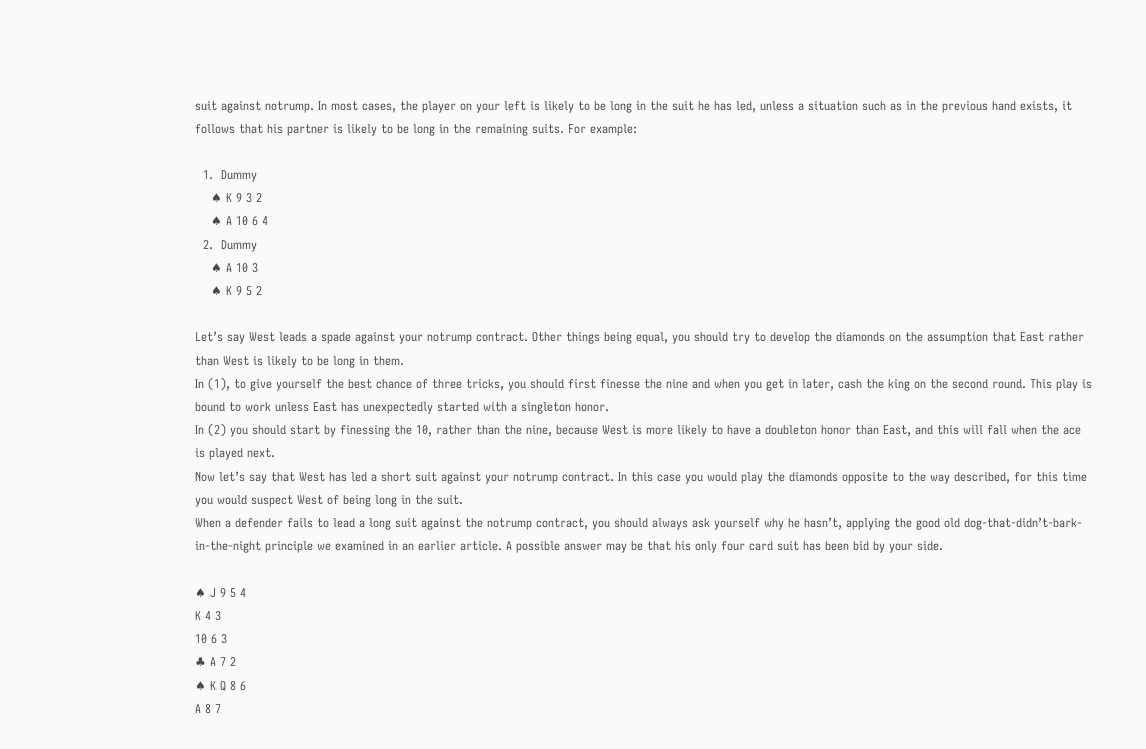suit against notrump. In most cases, the player on your left is likely to be long in the suit he has led, unless a situation such as in the previous hand exists, it follows that his partner is likely to be long in the remaining suits. For example:

  1.  Dummy
    ♠ K 9 3 2
    ♠ A 10 6 4
  2.  Dummy
    ♠ A 10 3
    ♠ K 9 5 2

Let’s say West leads a spade against your notrump contract. Other things being equal, you should try to develop the diamonds on the assumption that East rather than West is likely to be long in them.
In (1), to give yourself the best chance of three tricks, you should first finesse the nine and when you get in later, cash the king on the second round. This play is bound to work unless East has unexpectedly started with a singleton honor.
In (2) you should start by finessing the 10, rather than the nine, because West is more likely to have a doubleton honor than East, and this will fall when the ace is played next.
Now let’s say that West has led a short suit against your notrump contract. In this case you would play the diamonds opposite to the way described, for this time you would suspect West of being long in the suit.
When a defender fails to lead a long suit against the notrump contract, you should always ask yourself why he hasn’t, applying the good old dog-that-didn’t-bark-in-the-night principle we examined in an earlier article. A possible answer may be that his only four card suit has been bid by your side.

♠ J 9 5 4
K 4 3
10 6 3
♣ A 7 2
♠ K Q 8 6
A 8 7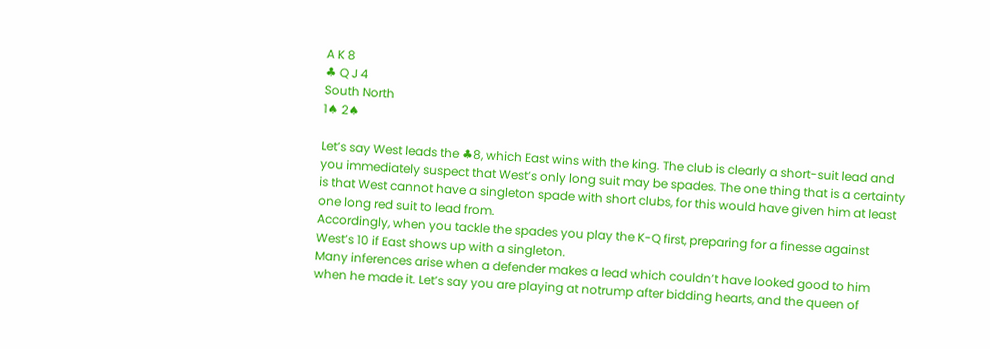A K 8
♣ Q J 4
South North
1♠ 2♠

Let’s say West leads the ♣8, which East wins with the king. The club is clearly a short-suit lead and you immediately suspect that West’s only long suit may be spades. The one thing that is a certainty is that West cannot have a singleton spade with short clubs, for this would have given him at least one long red suit to lead from.
Accordingly, when you tackle the spades you play the K-Q first, preparing for a finesse against West’s 10 if East shows up with a singleton.
Many inferences arise when a defender makes a lead which couldn’t have looked good to him when he made it. Let’s say you are playing at notrump after bidding hearts, and the queen of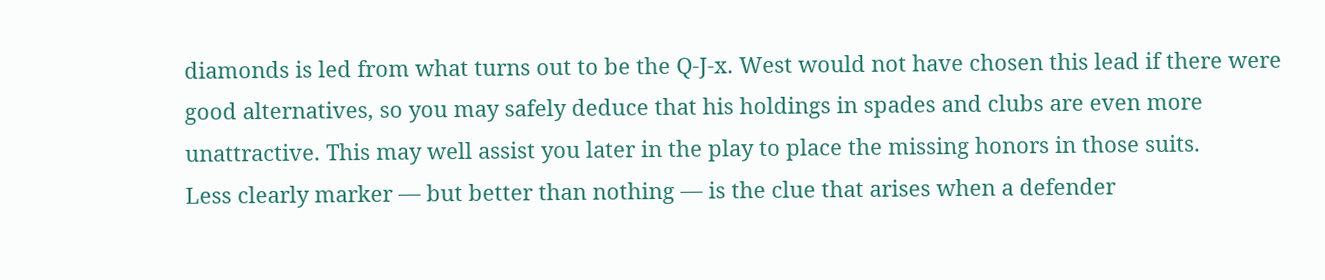diamonds is led from what turns out to be the Q-J-x. West would not have chosen this lead if there were good alternatives, so you may safely deduce that his holdings in spades and clubs are even more unattractive. This may well assist you later in the play to place the missing honors in those suits.
Less clearly marker — but better than nothing — is the clue that arises when a defender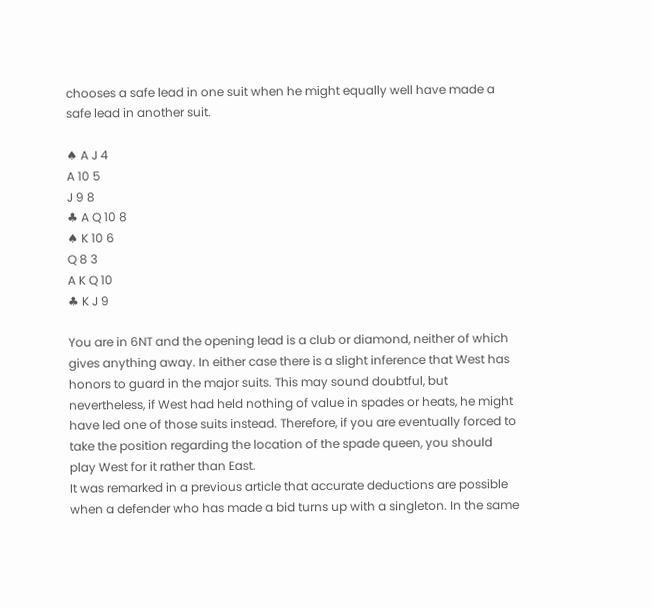chooses a safe lead in one suit when he might equally well have made a safe lead in another suit.

♠ A J 4
A 10 5
J 9 8
♣ A Q 10 8
♠ K 10 6
Q 8 3
A K Q 10
♣ K J 9

You are in 6NT and the opening lead is a club or diamond, neither of which gives anything away. In either case there is a slight inference that West has honors to guard in the major suits. This may sound doubtful, but nevertheless, if West had held nothing of value in spades or heats, he might have led one of those suits instead. Therefore, if you are eventually forced to take the position regarding the location of the spade queen, you should play West for it rather than East.
It was remarked in a previous article that accurate deductions are possible when a defender who has made a bid turns up with a singleton. In the same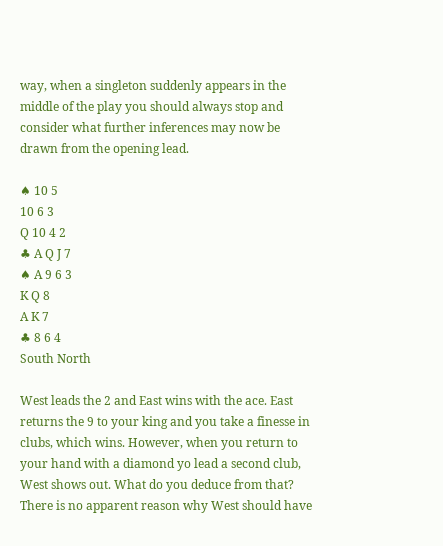way, when a singleton suddenly appears in the middle of the play you should always stop and consider what further inferences may now be drawn from the opening lead.

♠ 10 5
10 6 3
Q 10 4 2
♣ A Q J 7
♠ A 9 6 3
K Q 8
A K 7
♣ 8 6 4
South North

West leads the 2 and East wins with the ace. East returns the 9 to your king and you take a finesse in clubs, which wins. However, when you return to your hand with a diamond yo lead a second club, West shows out. What do you deduce from that?
There is no apparent reason why West should have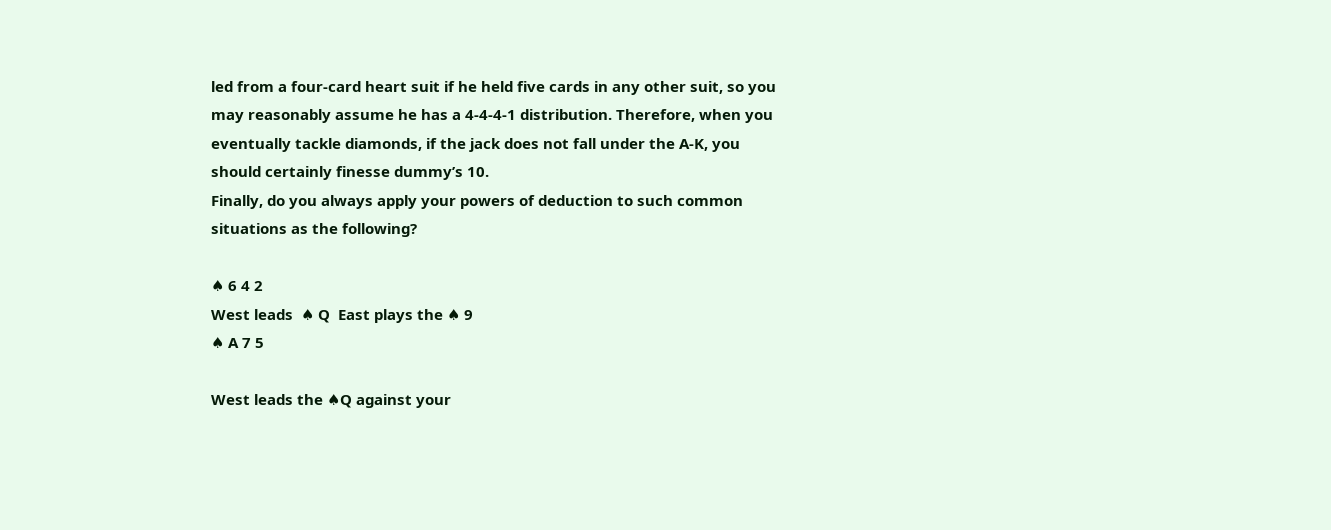led from a four-card heart suit if he held five cards in any other suit, so you may reasonably assume he has a 4-4-4-1 distribution. Therefore, when you eventually tackle diamonds, if the jack does not fall under the A-K, you should certainly finesse dummy’s 10.
Finally, do you always apply your powers of deduction to such common situations as the following?

♠ 6 4 2
West leads  ♠ Q  East plays the ♠ 9
♠ A 7 5

West leads the ♠Q against your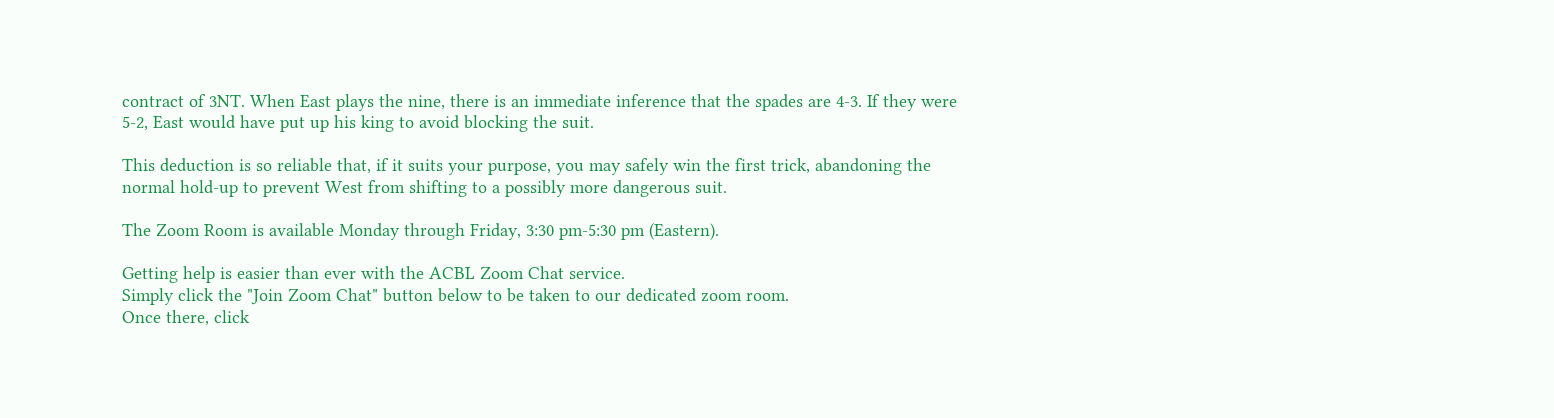contract of 3NT. When East plays the nine, there is an immediate inference that the spades are 4-3. If they were 5-2, East would have put up his king to avoid blocking the suit.

This deduction is so reliable that, if it suits your purpose, you may safely win the first trick, abandoning the normal hold-up to prevent West from shifting to a possibly more dangerous suit.

The Zoom Room is available Monday through Friday, 3:30 pm-5:30 pm (Eastern).

Getting help is easier than ever with the ACBL Zoom Chat service.
Simply click the "Join Zoom Chat" button below to be taken to our dedicated zoom room.
Once there, click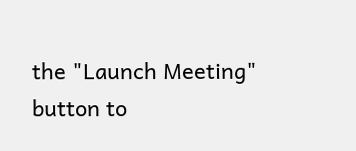the "Launch Meeting" button to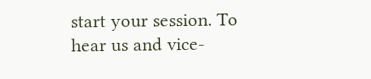start your session. To hear us and vice-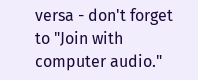versa - don't forget to "Join with computer audio."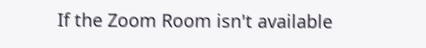If the Zoom Room isn't available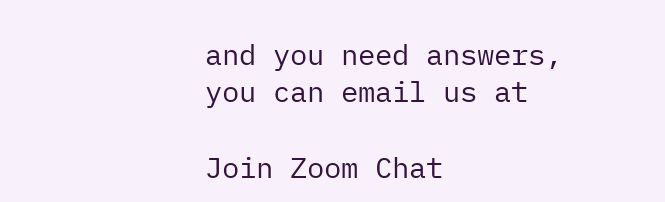and you need answers, you can email us at

Join Zoom Chat